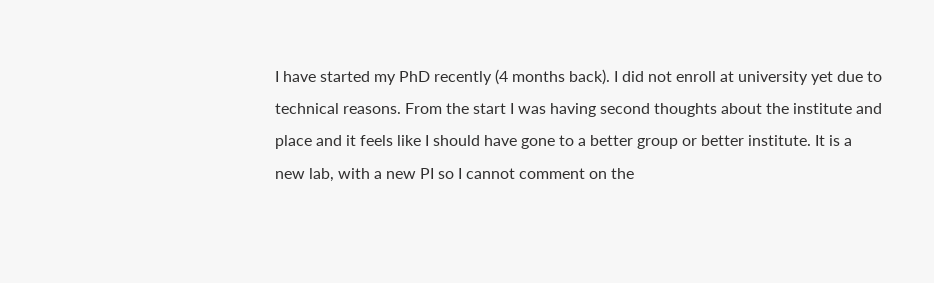I have started my PhD recently (4 months back). I did not enroll at university yet due to technical reasons. From the start I was having second thoughts about the institute and place and it feels like I should have gone to a better group or better institute. It is a new lab, with a new PI so I cannot comment on the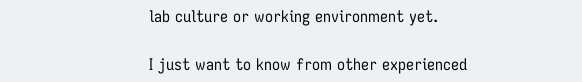lab culture or working environment yet.

I just want to know from other experienced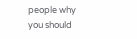people why you should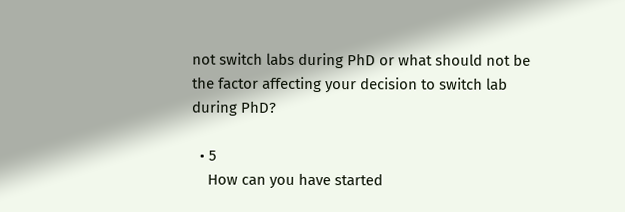not switch labs during PhD or what should not be the factor affecting your decision to switch lab during PhD?

  • 5
    How can you have started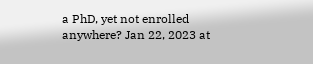a PhD, yet not enrolled anywhere? Jan 22, 2023 at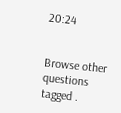20:24


Browse other questions tagged .